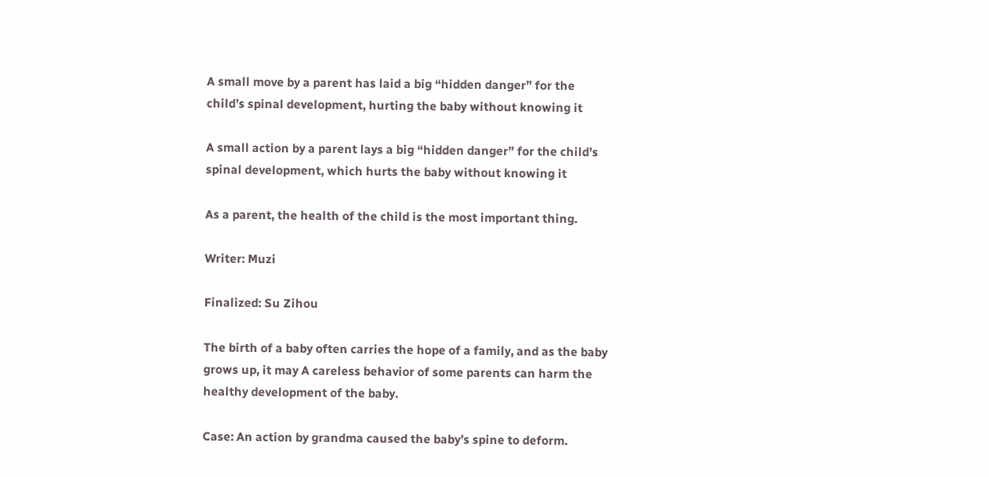A small move by a parent has laid a big “hidden danger” for the child’s spinal development, hurting the baby without knowing it

A small action by a parent lays a big “hidden danger” for the child’s spinal development, which hurts the baby without knowing it

As a parent, the health of the child is the most important thing.

Writer: Muzi

Finalized: Su Zihou

The birth of a baby often carries the hope of a family, and as the baby grows up, it may A careless behavior of some parents can harm the healthy development of the baby.

Case: An action by grandma caused the baby’s spine to deform.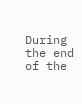During the end of the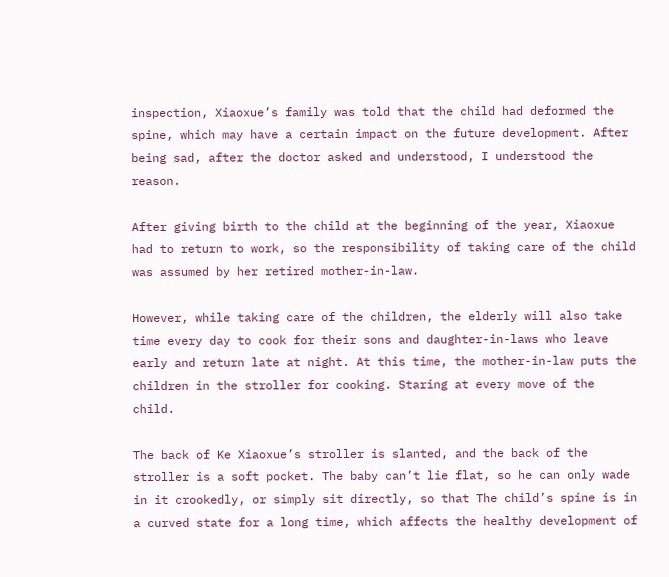inspection, Xiaoxue’s family was told that the child had deformed the spine, which may have a certain impact on the future development. After being sad, after the doctor asked and understood, I understood the reason.

After giving birth to the child at the beginning of the year, Xiaoxue had to return to work, so the responsibility of taking care of the child was assumed by her retired mother-in-law.

However, while taking care of the children, the elderly will also take time every day to cook for their sons and daughter-in-laws who leave early and return late at night. At this time, the mother-in-law puts the children in the stroller for cooking. Staring at every move of the child.

The back of Ke Xiaoxue’s stroller is slanted, and the back of the stroller is a soft pocket. The baby can’t lie flat, so he can only wade in it crookedly, or simply sit directly, so that The child’s spine is in a curved state for a long time, which affects the healthy development of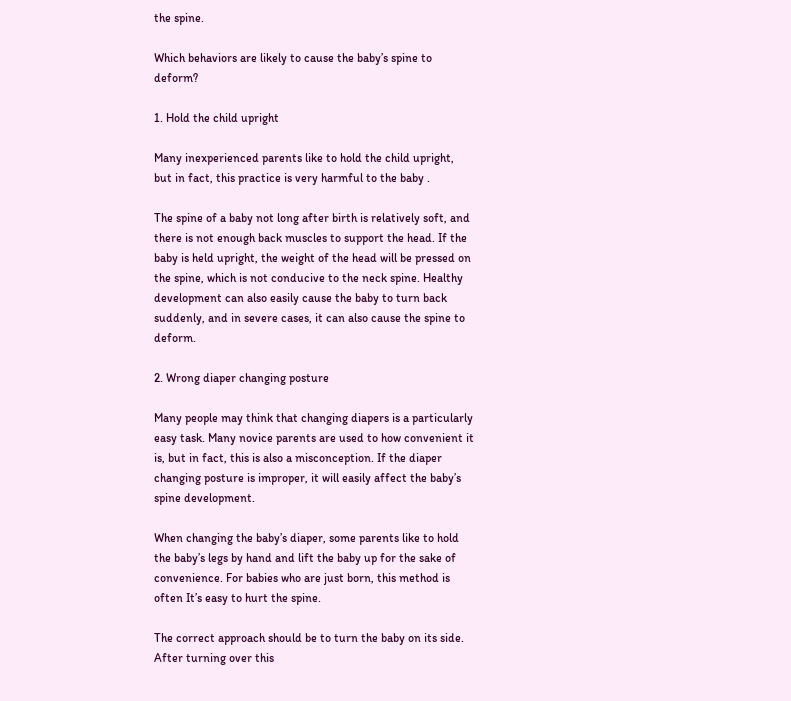the spine.

Which behaviors are likely to cause the baby’s spine to deform?

1. Hold the child upright

Many inexperienced parents like to hold the child upright, but in fact, this practice is very harmful to the baby .

The spine of a baby not long after birth is relatively soft, and there is not enough back muscles to support the head. If the baby is held upright, the weight of the head will be pressed on the spine, which is not conducive to the neck spine. Healthy development can also easily cause the baby to turn back suddenly, and in severe cases, it can also cause the spine to deform.

2. Wrong diaper changing posture

Many people may think that changing diapers is a particularly easy task. Many novice parents are used to how convenient it is, but in fact, this is also a misconception. If the diaper changing posture is improper, it will easily affect the baby’s spine development.

When changing the baby’s diaper, some parents like to hold the baby’s legs by hand and lift the baby up for the sake of convenience. For babies who are just born, this method is often It’s easy to hurt the spine.

The correct approach should be to turn the baby on its side. After turning over this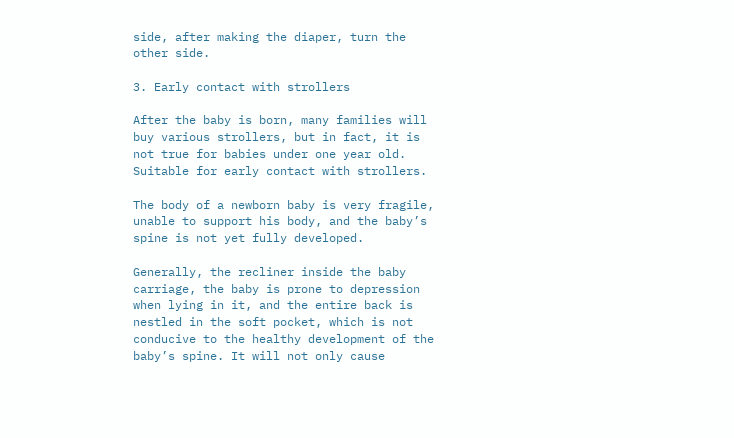side, after making the diaper, turn the other side.

3. Early contact with strollers

After the baby is born, many families will buy various strollers, but in fact, it is not true for babies under one year old. Suitable for early contact with strollers.

The body of a newborn baby is very fragile, unable to support his body, and the baby’s spine is not yet fully developed.

Generally, the recliner inside the baby carriage, the baby is prone to depression when lying in it, and the entire back is nestled in the soft pocket, which is not conducive to the healthy development of the baby’s spine. It will not only cause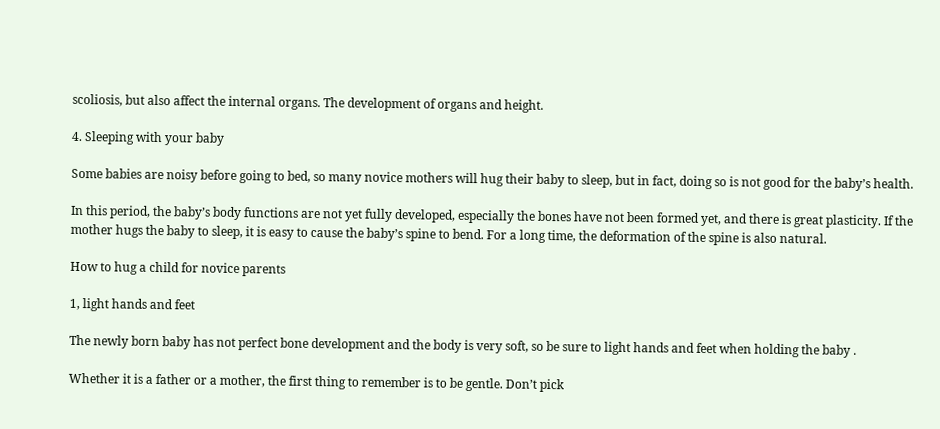scoliosis, but also affect the internal organs. The development of organs and height.

4. Sleeping with your baby

Some babies are noisy before going to bed, so many novice mothers will hug their baby to sleep, but in fact, doing so is not good for the baby’s health.

In this period, the baby’s body functions are not yet fully developed, especially the bones have not been formed yet, and there is great plasticity. If the mother hugs the baby to sleep, it is easy to cause the baby’s spine to bend. For a long time, the deformation of the spine is also natural.

How to hug a child for novice parents

1, light hands and feet

The newly born baby has not perfect bone development and the body is very soft, so be sure to light hands and feet when holding the baby .

Whether it is a father or a mother, the first thing to remember is to be gentle. Don’t pick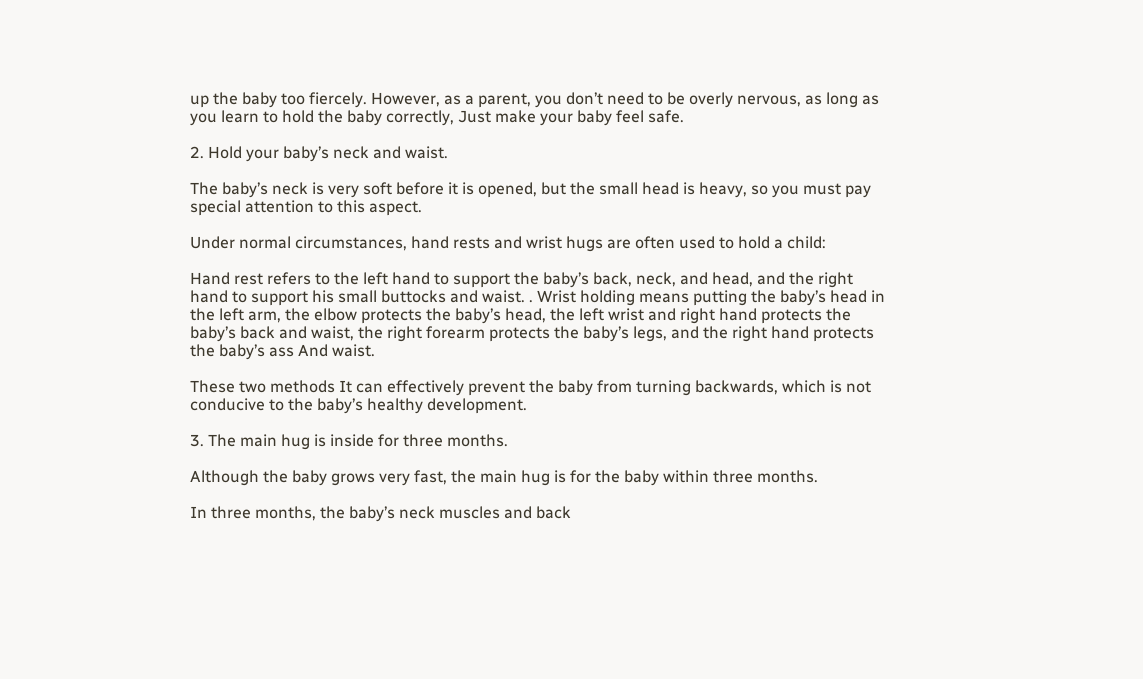up the baby too fiercely. However, as a parent, you don’t need to be overly nervous, as long as you learn to hold the baby correctly, Just make your baby feel safe.

2. Hold your baby’s neck and waist.

The baby’s neck is very soft before it is opened, but the small head is heavy, so you must pay special attention to this aspect.

Under normal circumstances, hand rests and wrist hugs are often used to hold a child:

Hand rest refers to the left hand to support the baby’s back, neck, and head, and the right hand to support his small buttocks and waist. . Wrist holding means putting the baby’s head in the left arm, the elbow protects the baby’s head, the left wrist and right hand protects the baby’s back and waist, the right forearm protects the baby’s legs, and the right hand protects the baby’s ass And waist.

These two methods It can effectively prevent the baby from turning backwards, which is not conducive to the baby’s healthy development.

3. The main hug is inside for three months.

Although the baby grows very fast, the main hug is for the baby within three months.

In three months, the baby’s neck muscles and back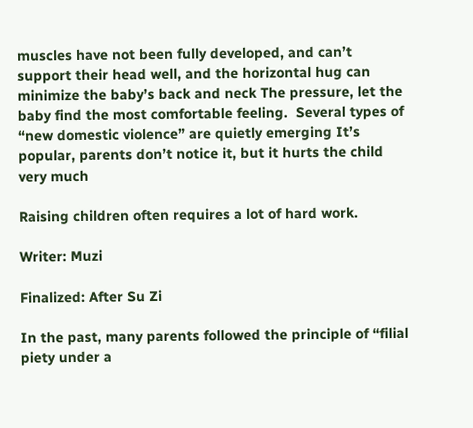muscles have not been fully developed, and can’t support their head well, and the horizontal hug can minimize the baby’s back and neck The pressure, let the baby find the most comfortable feeling.  Several types of “new domestic violence” are quietly emerging It’s popular, parents don’t notice it, but it hurts the child very much

Raising children often requires a lot of hard work.

Writer: Muzi

Finalized: After Su Zi

In the past, many parents followed the principle of “filial piety under a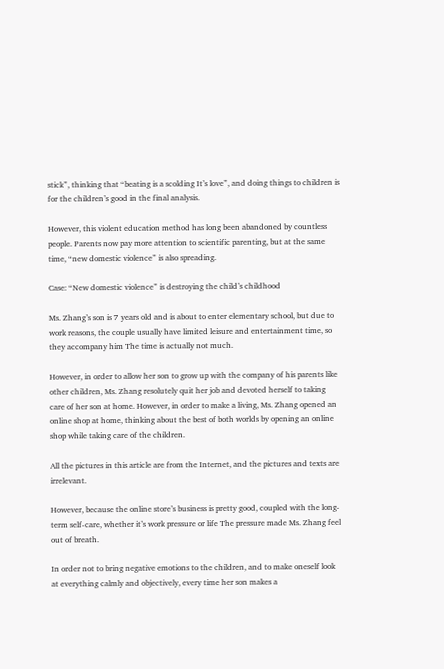stick”, thinking that “beating is a scolding It’s love”, and doing things to children is for the children’s good in the final analysis.

However, this violent education method has long been abandoned by countless people. Parents now pay more attention to scientific parenting, but at the same time, “new domestic violence” is also spreading.

Case: “New domestic violence” is destroying the child’s childhood

Ms. Zhang’s son is 7 years old and is about to enter elementary school, but due to work reasons, the couple usually have limited leisure and entertainment time, so they accompany him The time is actually not much.

However, in order to allow her son to grow up with the company of his parents like other children, Ms. Zhang resolutely quit her job and devoted herself to taking care of her son at home. However, in order to make a living, Ms. Zhang opened an online shop at home, thinking about the best of both worlds by opening an online shop while taking care of the children.

All the pictures in this article are from the Internet, and the pictures and texts are irrelevant.

However, because the online store’s business is pretty good, coupled with the long-term self-care, whether it’s work pressure or life The pressure made Ms. Zhang feel out of breath.

In order not to bring negative emotions to the children, and to make oneself look at everything calmly and objectively, every time her son makes a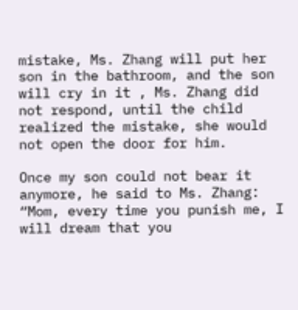mistake, Ms. Zhang will put her son in the bathroom, and the son will cry in it , Ms. Zhang did not respond, until the child realized the mistake, she would not open the door for him.

Once my son could not bear it anymore, he said to Ms. Zhang: “Mom, every time you punish me, I will dream that you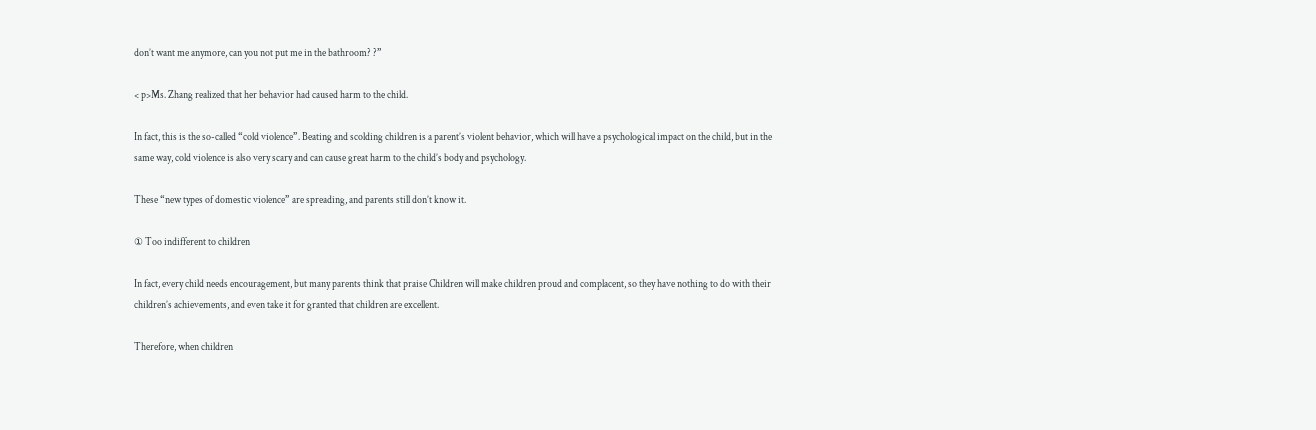don’t want me anymore, can you not put me in the bathroom? ?”

< p>Ms. Zhang realized that her behavior had caused harm to the child.

In fact, this is the so-called “cold violence”. Beating and scolding children is a parent’s violent behavior, which will have a psychological impact on the child, but in the same way, cold violence is also very scary and can cause great harm to the child’s body and psychology.

These “new types of domestic violence” are spreading, and parents still don’t know it.

① Too indifferent to children

In fact, every child needs encouragement, but many parents think that praise Children will make children proud and complacent, so they have nothing to do with their children’s achievements, and even take it for granted that children are excellent.

Therefore, when children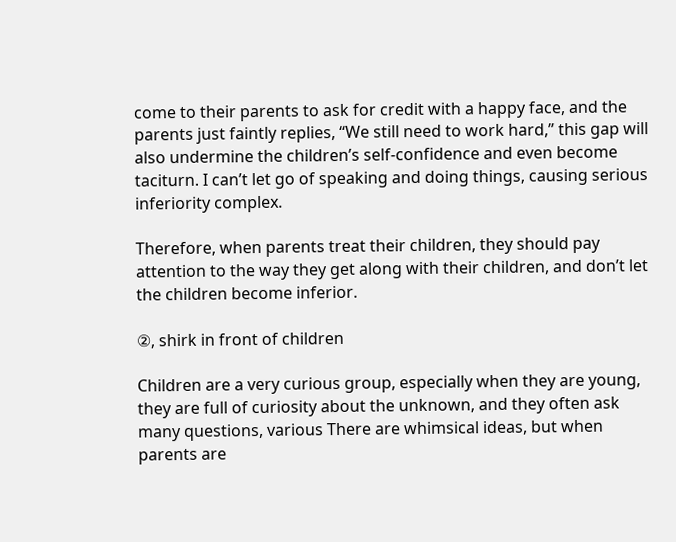come to their parents to ask for credit with a happy face, and the parents just faintly replies, “We still need to work hard,” this gap will also undermine the children’s self-confidence and even become taciturn. I can’t let go of speaking and doing things, causing serious inferiority complex.

Therefore, when parents treat their children, they should pay attention to the way they get along with their children, and don’t let the children become inferior.

②, shirk in front of children

Children are a very curious group, especially when they are young, they are full of curiosity about the unknown, and they often ask many questions, various There are whimsical ideas, but when parents are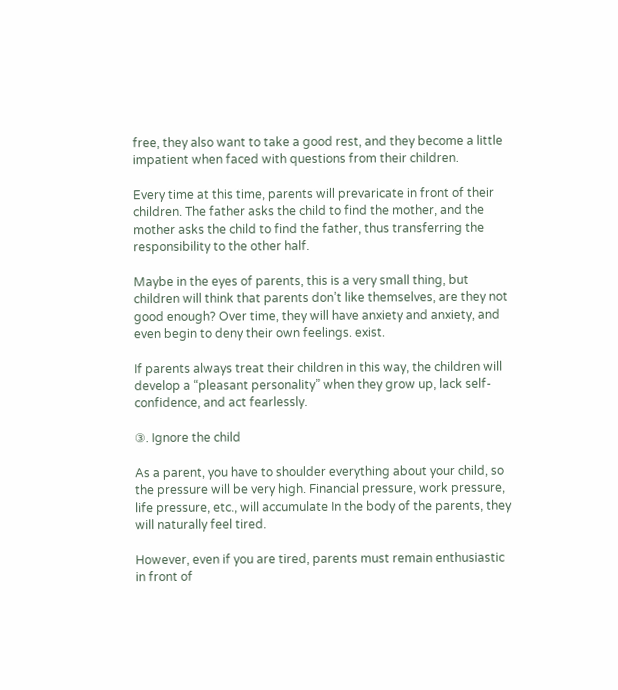free, they also want to take a good rest, and they become a little impatient when faced with questions from their children.

Every time at this time, parents will prevaricate in front of their children. The father asks the child to find the mother, and the mother asks the child to find the father, thus transferring the responsibility to the other half.

Maybe in the eyes of parents, this is a very small thing, but children will think that parents don’t like themselves, are they not good enough? Over time, they will have anxiety and anxiety, and even begin to deny their own feelings. exist.

If parents always treat their children in this way, the children will develop a “pleasant personality” when they grow up, lack self-confidence, and act fearlessly.

③. Ignore the child

As a parent, you have to shoulder everything about your child, so the pressure will be very high. Financial pressure, work pressure, life pressure, etc., will accumulate In the body of the parents, they will naturally feel tired.

However, even if you are tired, parents must remain enthusiastic in front of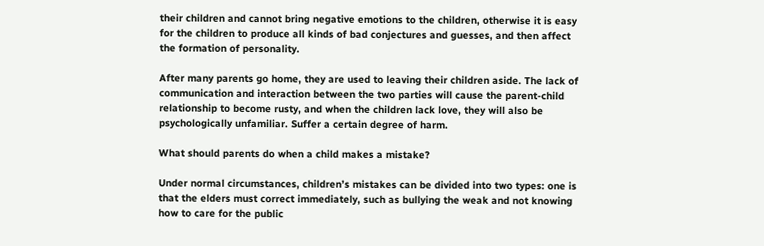their children and cannot bring negative emotions to the children, otherwise it is easy for the children to produce all kinds of bad conjectures and guesses, and then affect the formation of personality.

After many parents go home, they are used to leaving their children aside. The lack of communication and interaction between the two parties will cause the parent-child relationship to become rusty, and when the children lack love, they will also be psychologically unfamiliar. Suffer a certain degree of harm.

What should parents do when a child makes a mistake?

Under normal circumstances, children’s mistakes can be divided into two types: one is that the elders must correct immediately, such as bullying the weak and not knowing how to care for the public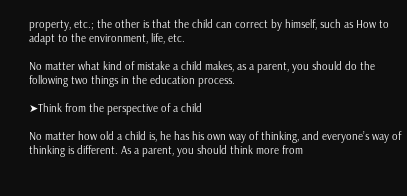property, etc.; the other is that the child can correct by himself, such as How to adapt to the environment, life, etc.

No matter what kind of mistake a child makes, as a parent, you should do the following two things in the education process.

➤Think from the perspective of a child

No matter how old a child is, he has his own way of thinking, and everyone’s way of thinking is different. As a parent, you should think more from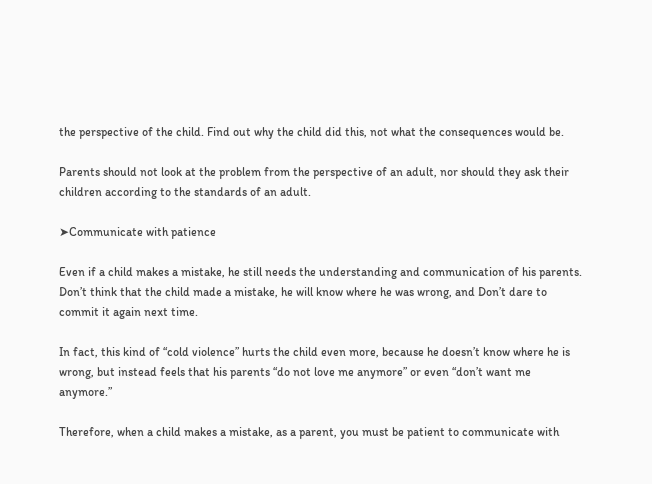the perspective of the child. Find out why the child did this, not what the consequences would be.

Parents should not look at the problem from the perspective of an adult, nor should they ask their children according to the standards of an adult.

➤Communicate with patience

Even if a child makes a mistake, he still needs the understanding and communication of his parents. Don’t think that the child made a mistake, he will know where he was wrong, and Don’t dare to commit it again next time.

In fact, this kind of “cold violence” hurts the child even more, because he doesn’t know where he is wrong, but instead feels that his parents “do not love me anymore” or even “don’t want me anymore.”

Therefore, when a child makes a mistake, as a parent, you must be patient to communicate with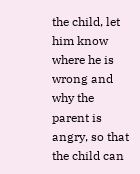the child, let him know where he is wrong and why the parent is angry, so that the child can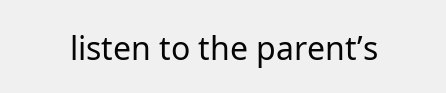listen to the parent’s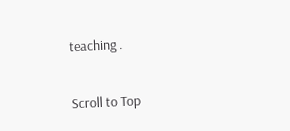teaching .

Scroll to Top